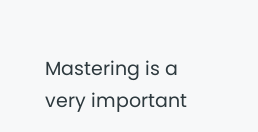Mastering is a very important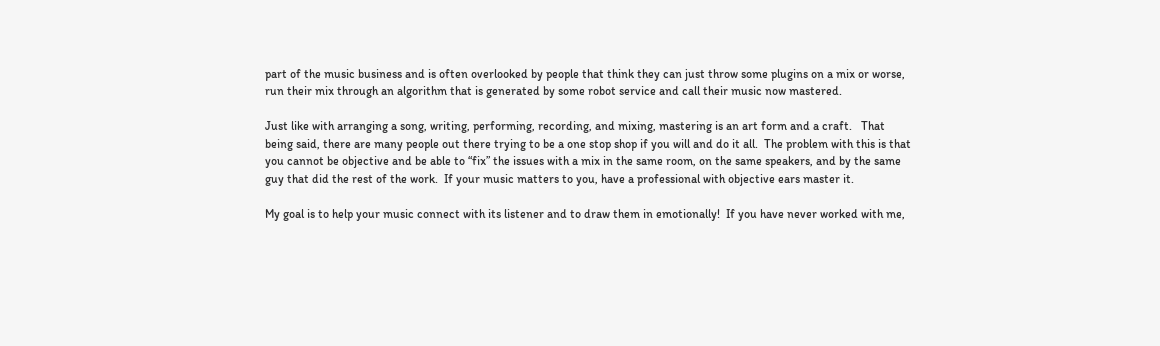part of the music business and is often overlooked by people that think they can just throw some plugins on a mix or worse, run their mix through an algorithm that is generated by some robot service and call their music now mastered.

Just like with arranging a song, writing, performing, recording, and mixing, mastering is an art form and a craft.   That being said, there are many people out there trying to be a one stop shop if you will and do it all.  The problem with this is that you cannot be objective and be able to “fix” the issues with a mix in the same room, on the same speakers, and by the same guy that did the rest of the work.  If your music matters to you, have a professional with objective ears master it.

My goal is to help your music connect with its listener and to draw them in emotionally!  If you have never worked with me,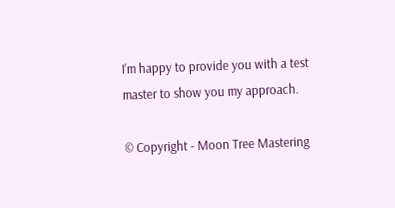I’m happy to provide you with a test master to show you my approach.

© Copyright - Moon Tree Mastering